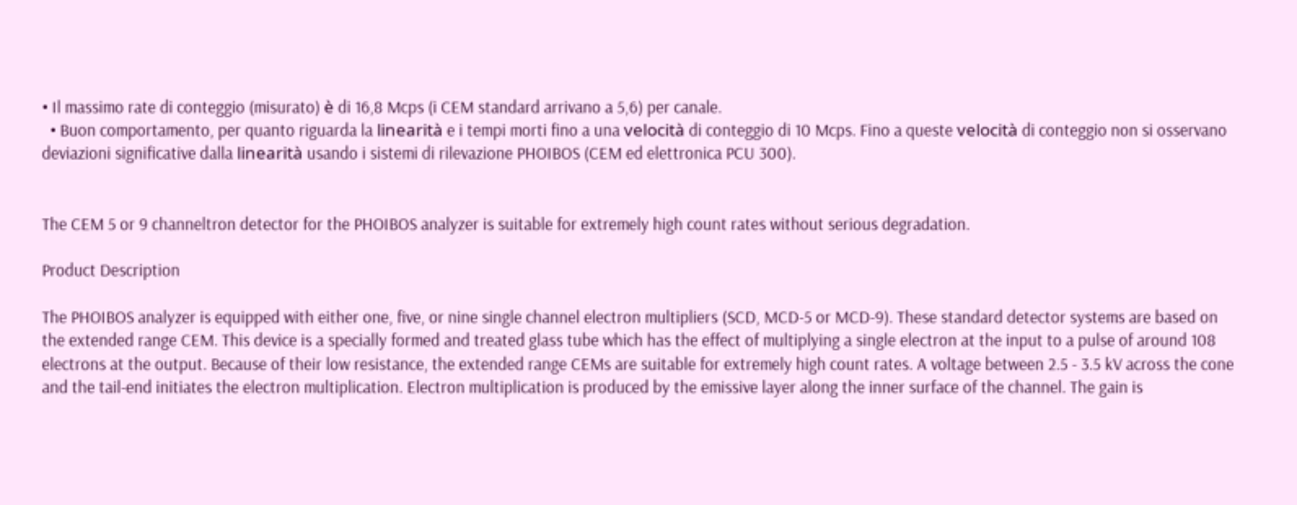• Il massimo rate di conteggio (misurato) è di 16,8 Mcps (i CEM standard arrivano a 5,6) per canale.
  • Buon comportamento, per quanto riguarda la linearità e i tempi morti fino a una velocità di conteggio di 10 Mcps. Fino a queste velocità di conteggio non si osservano deviazioni significative dalla linearità usando i sistemi di rilevazione PHOIBOS (CEM ed elettronica PCU 300).


The CEM 5 or 9 channeltron detector for the PHOIBOS analyzer is suitable for extremely high count rates without serious degradation.

Product Description

The PHOIBOS analyzer is equipped with either one, five, or nine single channel electron multipliers (SCD, MCD-5 or MCD-9). These standard detector systems are based on the extended range CEM. This device is a specially formed and treated glass tube which has the effect of multiplying a single electron at the input to a pulse of around 108 electrons at the output. Because of their low resistance, the extended range CEMs are suitable for extremely high count rates. A voltage between 2.5 - 3.5 kV across the cone and the tail-end initiates the electron multiplication. Electron multiplication is produced by the emissive layer along the inner surface of the channel. The gain is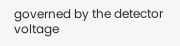governed by the detector voltage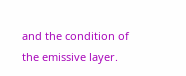and the condition of the emissive layer.